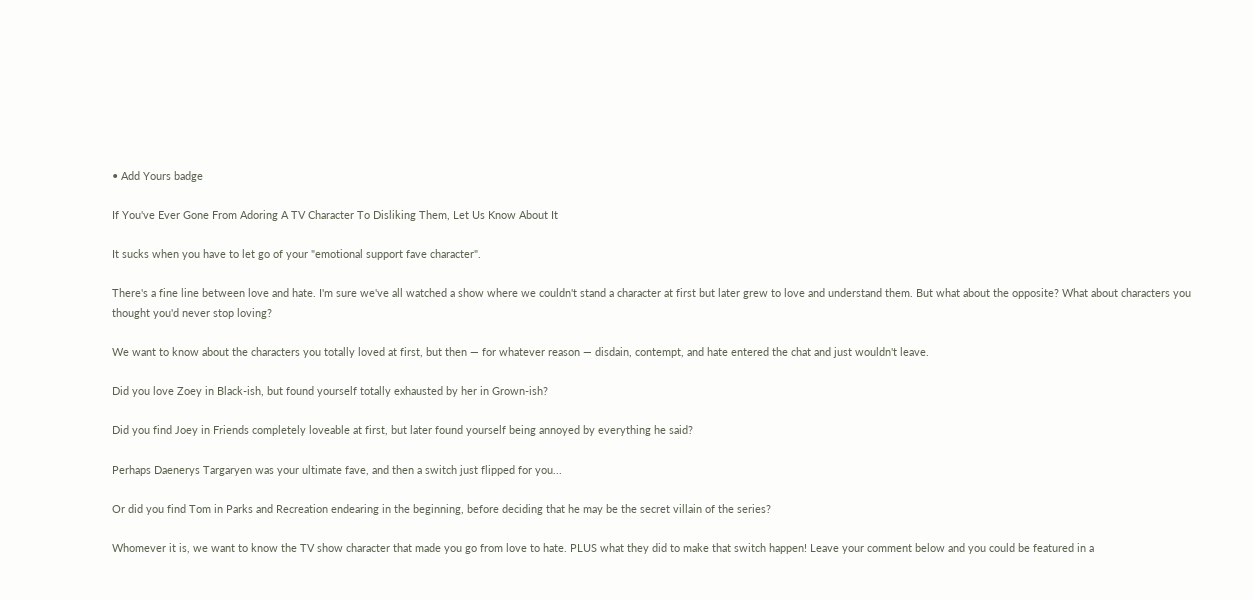• Add Yours badge

If You've Ever Gone From Adoring A TV Character To Disliking Them, Let Us Know About It

It sucks when you have to let go of your "emotional support fave character".

There's a fine line between love and hate. I'm sure we've all watched a show where we couldn't stand a character at first but later grew to love and understand them. But what about the opposite? What about characters you thought you'd never stop loving?

We want to know about the characters you totally loved at first, but then — for whatever reason — disdain, contempt, and hate entered the chat and just wouldn't leave.

Did you love Zoey in Black-ish, but found yourself totally exhausted by her in Grown-ish?

Did you find Joey in Friends completely loveable at first, but later found yourself being annoyed by everything he said?

Perhaps Daenerys Targaryen was your ultimate fave, and then a switch just flipped for you...

Or did you find Tom in Parks and Recreation endearing in the beginning, before deciding that he may be the secret villain of the series?

Whomever it is, we want to know the TV show character that made you go from love to hate. PLUS what they did to make that switch happen! Leave your comment below and you could be featured in a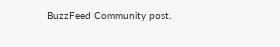BuzzFeed Community post.